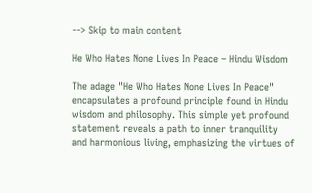--> Skip to main content

He Who Hates None Lives In Peace – Hindu Wisdom

The adage "He Who Hates None Lives In Peace" encapsulates a profound principle found in Hindu wisdom and philosophy. This simple yet profound statement reveals a path to inner tranquility and harmonious living, emphasizing the virtues of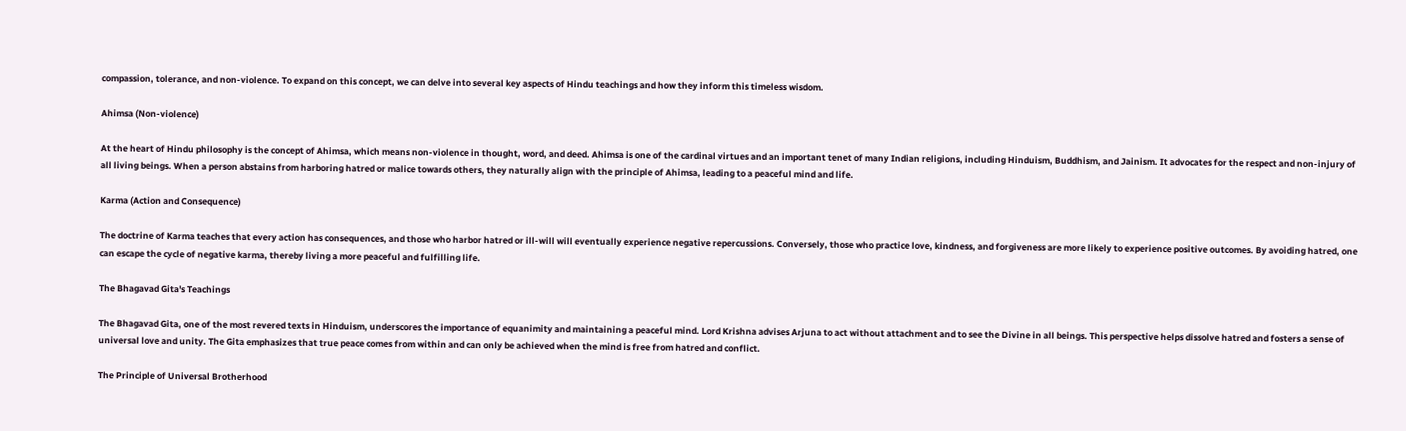compassion, tolerance, and non-violence. To expand on this concept, we can delve into several key aspects of Hindu teachings and how they inform this timeless wisdom.

Ahimsa (Non-violence)

At the heart of Hindu philosophy is the concept of Ahimsa, which means non-violence in thought, word, and deed. Ahimsa is one of the cardinal virtues and an important tenet of many Indian religions, including Hinduism, Buddhism, and Jainism. It advocates for the respect and non-injury of all living beings. When a person abstains from harboring hatred or malice towards others, they naturally align with the principle of Ahimsa, leading to a peaceful mind and life.

Karma (Action and Consequence)

The doctrine of Karma teaches that every action has consequences, and those who harbor hatred or ill-will will eventually experience negative repercussions. Conversely, those who practice love, kindness, and forgiveness are more likely to experience positive outcomes. By avoiding hatred, one can escape the cycle of negative karma, thereby living a more peaceful and fulfilling life.

The Bhagavad Gita's Teachings

The Bhagavad Gita, one of the most revered texts in Hinduism, underscores the importance of equanimity and maintaining a peaceful mind. Lord Krishna advises Arjuna to act without attachment and to see the Divine in all beings. This perspective helps dissolve hatred and fosters a sense of universal love and unity. The Gita emphasizes that true peace comes from within and can only be achieved when the mind is free from hatred and conflict.

The Principle of Universal Brotherhood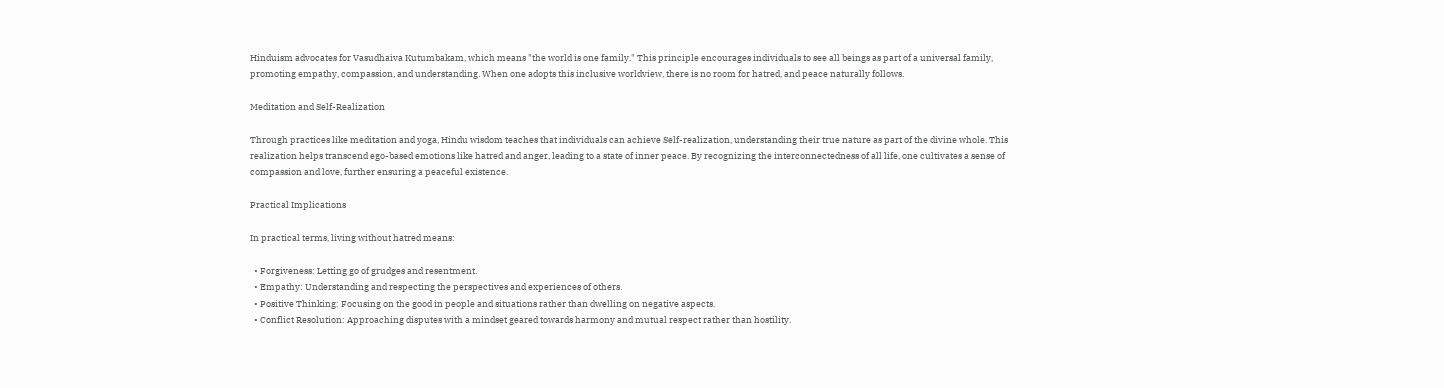Hinduism advocates for Vasudhaiva Kutumbakam, which means "the world is one family." This principle encourages individuals to see all beings as part of a universal family, promoting empathy, compassion, and understanding. When one adopts this inclusive worldview, there is no room for hatred, and peace naturally follows.

Meditation and Self-Realization

Through practices like meditation and yoga, Hindu wisdom teaches that individuals can achieve Self-realization, understanding their true nature as part of the divine whole. This realization helps transcend ego-based emotions like hatred and anger, leading to a state of inner peace. By recognizing the interconnectedness of all life, one cultivates a sense of compassion and love, further ensuring a peaceful existence.

Practical Implications

In practical terms, living without hatred means:

  • Forgiveness: Letting go of grudges and resentment.
  • Empathy: Understanding and respecting the perspectives and experiences of others.
  • Positive Thinking: Focusing on the good in people and situations rather than dwelling on negative aspects.
  • Conflict Resolution: Approaching disputes with a mindset geared towards harmony and mutual respect rather than hostility.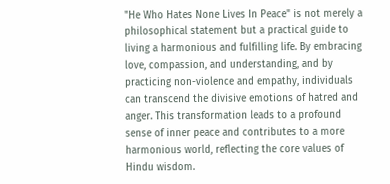"He Who Hates None Lives In Peace" is not merely a philosophical statement but a practical guide to living a harmonious and fulfilling life. By embracing love, compassion, and understanding, and by practicing non-violence and empathy, individuals can transcend the divisive emotions of hatred and anger. This transformation leads to a profound sense of inner peace and contributes to a more harmonious world, reflecting the core values of Hindu wisdom.